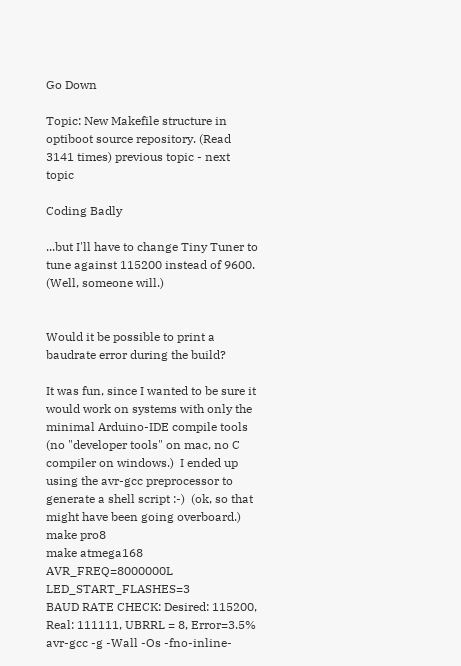Go Down

Topic: New Makefile structure in optiboot source repository. (Read 3141 times) previous topic - next topic

Coding Badly

...but I'll have to change Tiny Tuner to tune against 115200 instead of 9600.  (Well, someone will.)


Would it be possible to print a baudrate error during the build?

It was fun, since I wanted to be sure it would work on systems with only the minimal Arduino-IDE compile tools (no "developer tools" on mac, no C compiler on windows.)  I ended up using the avr-gcc preprocessor to generate a shell script :-)  (ok, so that might have been going overboard.)
make pro8
make atmega168 AVR_FREQ=8000000L LED_START_FLASHES=3
BAUD RATE CHECK: Desired: 115200, Real: 111111, UBRRL = 8, Error=3.5%
avr-gcc -g -Wall -Os -fno-inline-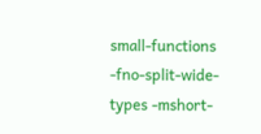small-functions -fno-split-wide-types -mshort-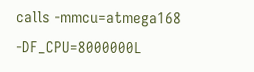calls -mmcu=atmega168 -DF_CPU=8000000L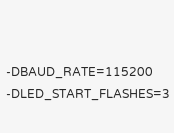-DBAUD_RATE=115200 -DLED_START_FLASHES=3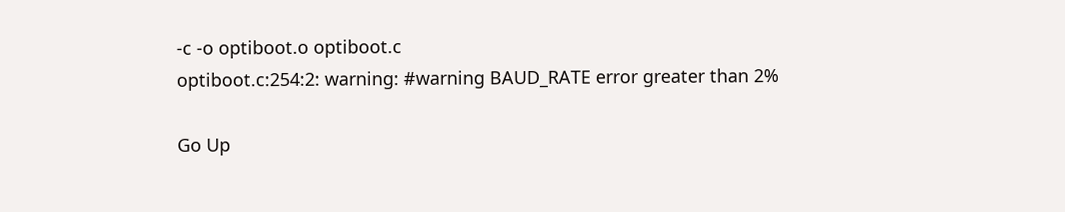-c -o optiboot.o optiboot.c
optiboot.c:254:2: warning: #warning BAUD_RATE error greater than 2%

Go Up